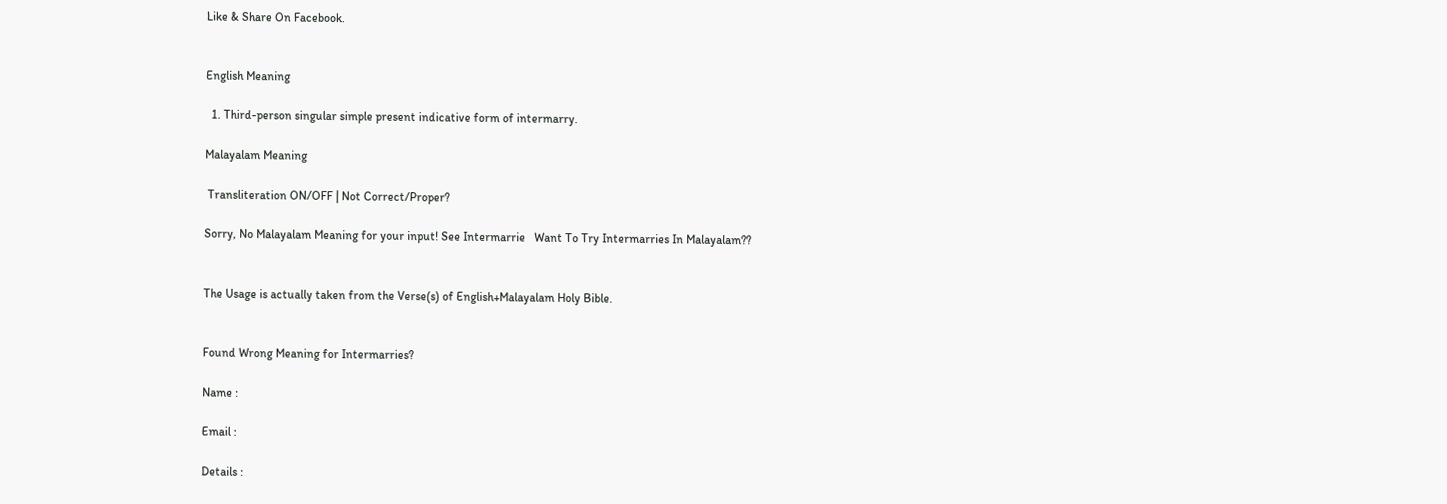Like & Share On Facebook.


English Meaning

  1. Third-person singular simple present indicative form of intermarry.

Malayalam Meaning

 Transliteration ON/OFF | Not Correct/Proper?

Sorry, No Malayalam Meaning for your input! See Intermarrie   Want To Try Intermarries In Malayalam??


The Usage is actually taken from the Verse(s) of English+Malayalam Holy Bible.


Found Wrong Meaning for Intermarries?

Name :

Email :

Details :